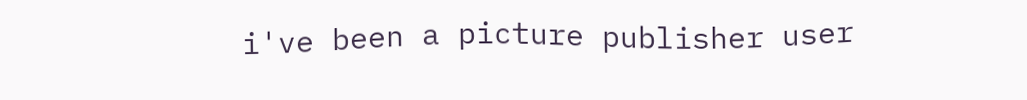i've been a picture publisher user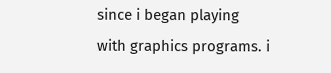since i began playing with graphics programs. i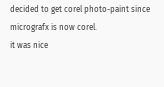decided to get corel photo-paint since micrografx is now corel.
it was nice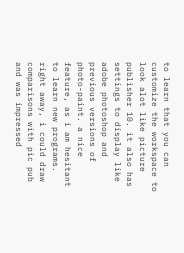to learn that you can customize the workspace to look alot like picture publisher 10. it also has settings to display like adobe photoshop and previous versions of photo-paint. a nice feature, as i am hesitant to learn new programs. right away, i could draw comparisons with pic pub and was impressed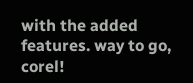with the added features. way to go, corel!